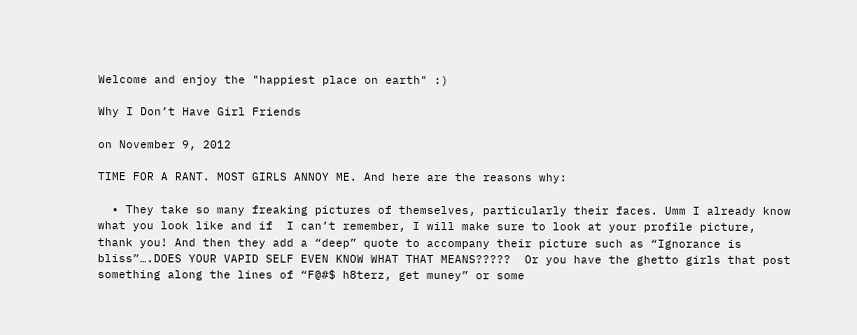Welcome and enjoy the "happiest place on earth" :)

Why I Don’t Have Girl Friends

on November 9, 2012

TIME FOR A RANT. MOST GIRLS ANNOY ME. And here are the reasons why:

  • They take so many freaking pictures of themselves, particularly their faces. Umm I already know what you look like and if  I can’t remember, I will make sure to look at your profile picture, thank you! And then they add a “deep” quote to accompany their picture such as “Ignorance is bliss”….DOES YOUR VAPID SELF EVEN KNOW WHAT THAT MEANS?????  Or you have the ghetto girls that post something along the lines of “F@#$ h8terz, get muney” or some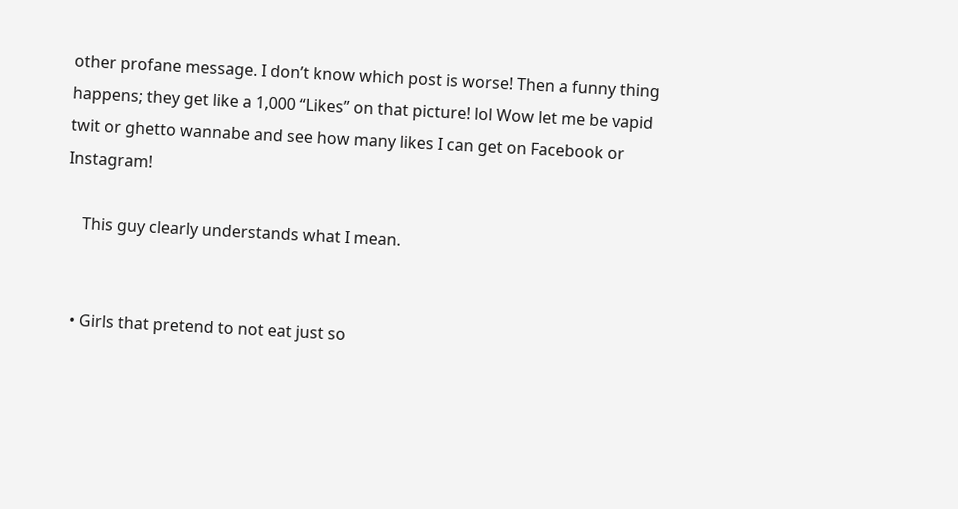other profane message. I don’t know which post is worse! Then a funny thing happens; they get like a 1,000 “Likes” on that picture! lol Wow let me be vapid twit or ghetto wannabe and see how many likes I can get on Facebook or Instagram!

    This guy clearly understands what I mean.


  • Girls that pretend to not eat just so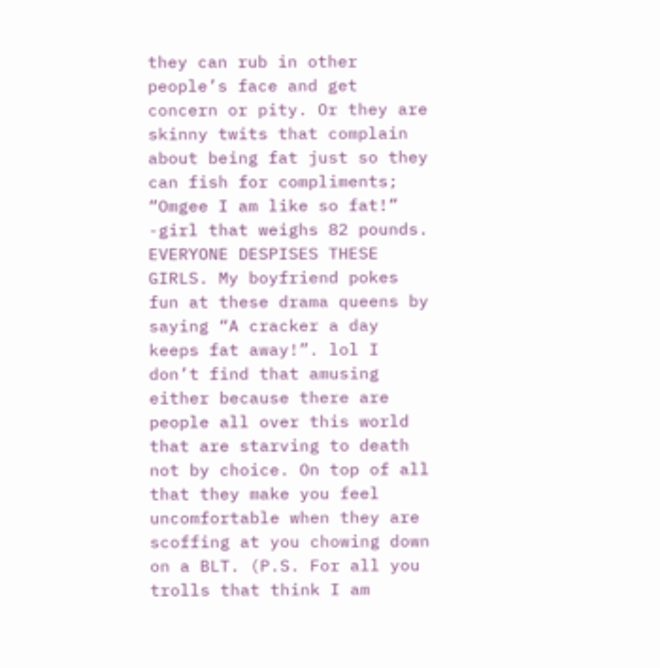they can rub in other people’s face and get concern or pity. Or they are skinny twits that complain about being fat just so they can fish for compliments; “Omgee I am like so fat!” -girl that weighs 82 pounds. EVERYONE DESPISES THESE GIRLS. My boyfriend pokes fun at these drama queens by saying “A cracker a day keeps fat away!”. lol I don’t find that amusing either because there are people all over this world that are starving to death not by choice. On top of all that they make you feel uncomfortable when they are scoffing at you chowing down on a BLT. (P.S. For all you trolls that think I am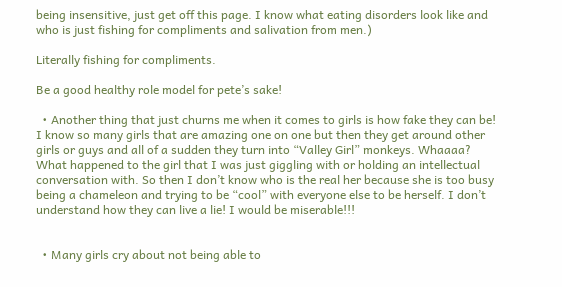being insensitive, just get off this page. I know what eating disorders look like and who is just fishing for compliments and salivation from men.)

Literally fishing for compliments.

Be a good healthy role model for pete’s sake!

  • Another thing that just churns me when it comes to girls is how fake they can be! I know so many girls that are amazing one on one but then they get around other girls or guys and all of a sudden they turn into “Valley Girl” monkeys. Whaaaa? What happened to the girl that I was just giggling with or holding an intellectual conversation with. So then I don’t know who is the real her because she is too busy being a chameleon and trying to be “cool” with everyone else to be herself. I don’t understand how they can live a lie! I would be miserable!!!


  • Many girls cry about not being able to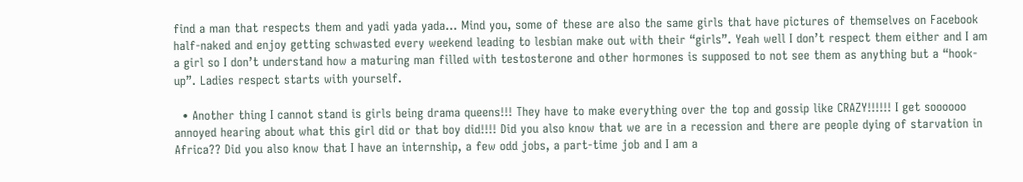find a man that respects them and yadi yada yada… Mind you, some of these are also the same girls that have pictures of themselves on Facebook half-naked and enjoy getting schwasted every weekend leading to lesbian make out with their “girls”. Yeah well I don’t respect them either and I am a girl so I don’t understand how a maturing man filled with testosterone and other hormones is supposed to not see them as anything but a “hook-up”. Ladies respect starts with yourself.

  • Another thing I cannot stand is girls being drama queens!!! They have to make everything over the top and gossip like CRAZY!!!!!! I get soooooo annoyed hearing about what this girl did or that boy did!!!! Did you also know that we are in a recession and there are people dying of starvation in Africa?? Did you also know that I have an internship, a few odd jobs, a part-time job and I am a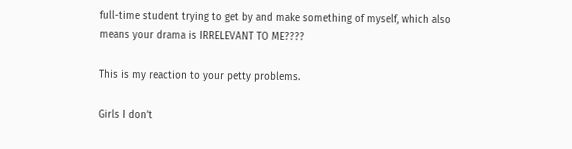full-time student trying to get by and make something of myself, which also means your drama is IRRELEVANT TO ME????

This is my reaction to your petty problems.

Girls I don’t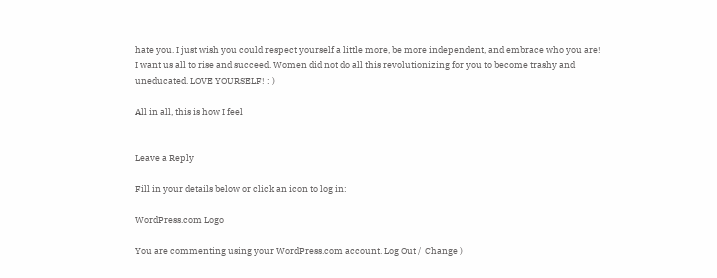hate you. I just wish you could respect yourself a little more, be more independent, and embrace who you are! I want us all to rise and succeed. Women did not do all this revolutionizing for you to become trashy and uneducated. LOVE YOURSELF! : )

All in all, this is how I feel


Leave a Reply

Fill in your details below or click an icon to log in:

WordPress.com Logo

You are commenting using your WordPress.com account. Log Out /  Change )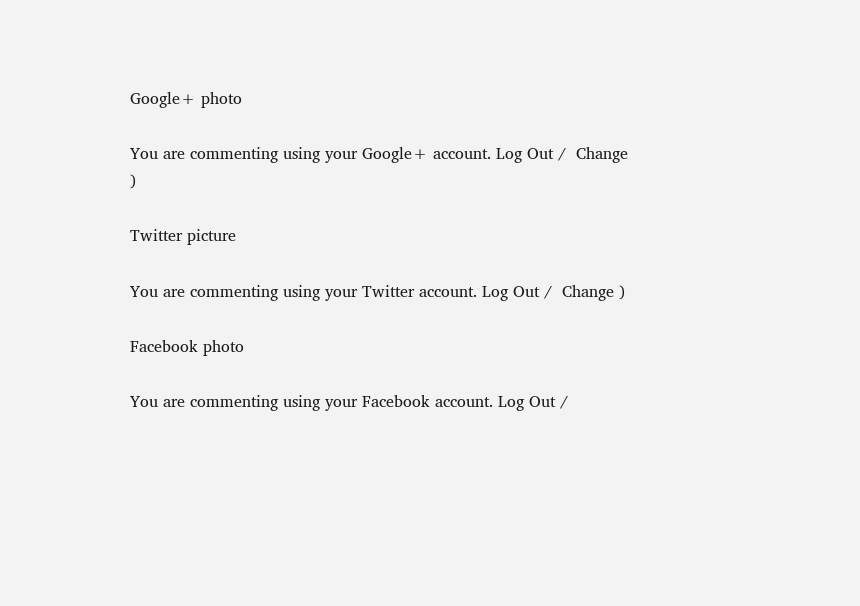Google+ photo

You are commenting using your Google+ account. Log Out /  Change )

Twitter picture

You are commenting using your Twitter account. Log Out /  Change )

Facebook photo

You are commenting using your Facebook account. Log Out /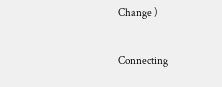Change )


Connecting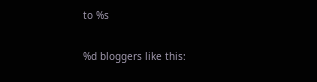to %s

%d bloggers like this: